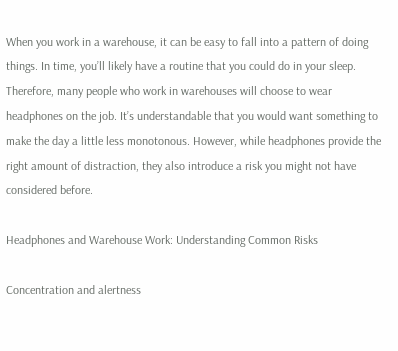When you work in a warehouse, it can be easy to fall into a pattern of doing things. In time, you’ll likely have a routine that you could do in your sleep. Therefore, many people who work in warehouses will choose to wear headphones on the job. It’s understandable that you would want something to make the day a little less monotonous. However, while headphones provide the right amount of distraction, they also introduce a risk you might not have considered before.

Headphones and Warehouse Work: Understanding Common Risks

Concentration and alertness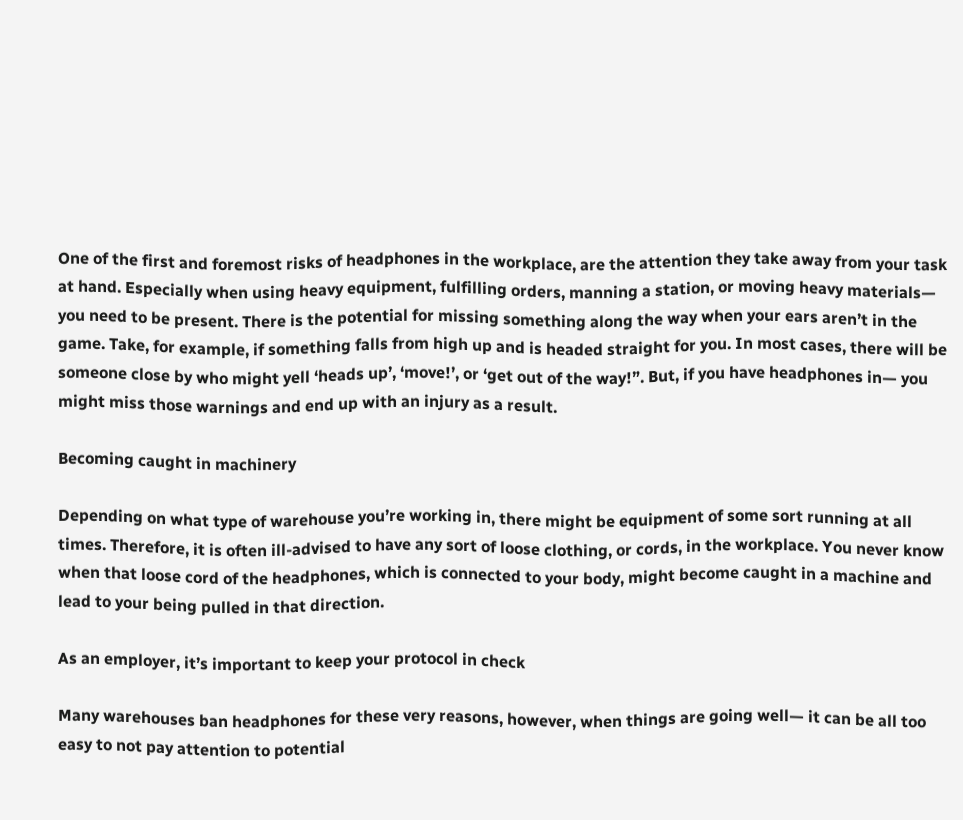One of the first and foremost risks of headphones in the workplace, are the attention they take away from your task at hand. Especially when using heavy equipment, fulfilling orders, manning a station, or moving heavy materials— you need to be present. There is the potential for missing something along the way when your ears aren’t in the game. Take, for example, if something falls from high up and is headed straight for you. In most cases, there will be someone close by who might yell ‘heads up’, ‘move!’, or ‘get out of the way!”. But, if you have headphones in— you might miss those warnings and end up with an injury as a result.

Becoming caught in machinery

Depending on what type of warehouse you’re working in, there might be equipment of some sort running at all times. Therefore, it is often ill-advised to have any sort of loose clothing, or cords, in the workplace. You never know when that loose cord of the headphones, which is connected to your body, might become caught in a machine and lead to your being pulled in that direction.

As an employer, it’s important to keep your protocol in check

Many warehouses ban headphones for these very reasons, however, when things are going well— it can be all too easy to not pay attention to potential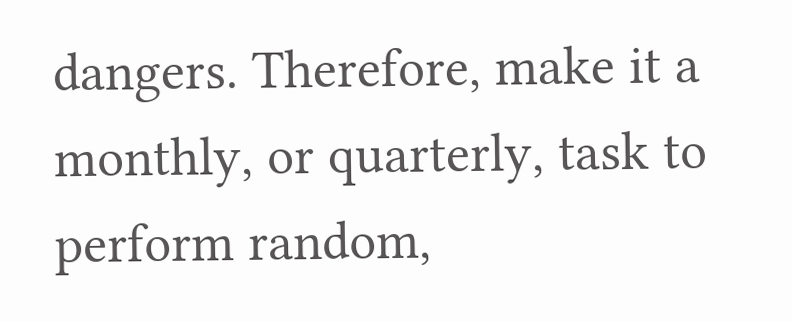dangers. Therefore, make it a monthly, or quarterly, task to perform random,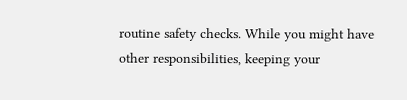routine safety checks. While you might have other responsibilities, keeping your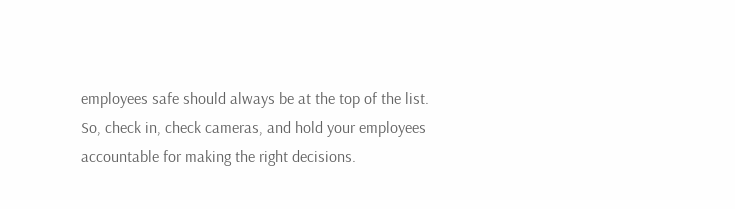employees safe should always be at the top of the list. So, check in, check cameras, and hold your employees accountable for making the right decisions.